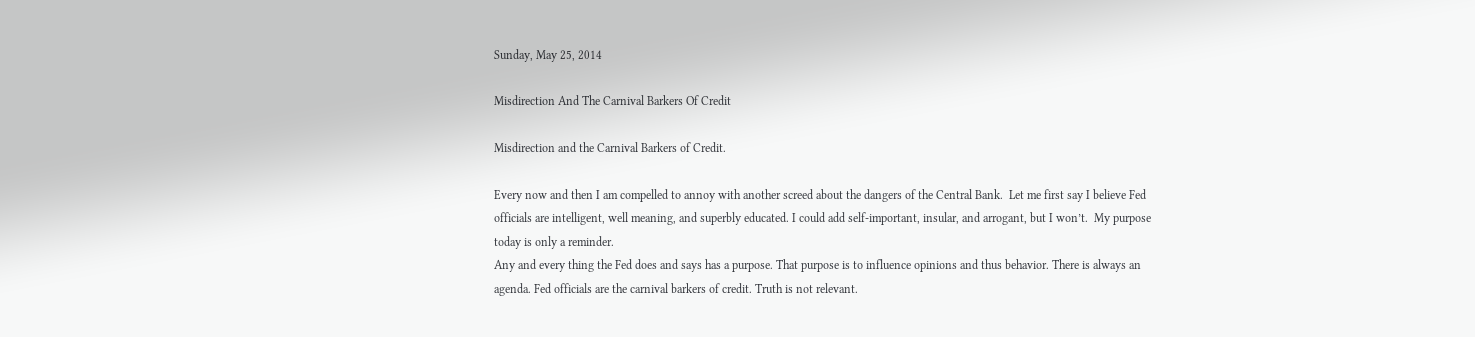Sunday, May 25, 2014

Misdirection And The Carnival Barkers Of Credit

Misdirection and the Carnival Barkers of Credit.

Every now and then I am compelled to annoy with another screed about the dangers of the Central Bank.  Let me first say I believe Fed officials are intelligent, well meaning, and superbly educated. I could add self-important, insular, and arrogant, but I won’t.  My purpose today is only a reminder.
Any and every thing the Fed does and says has a purpose. That purpose is to influence opinions and thus behavior. There is always an agenda. Fed officials are the carnival barkers of credit. Truth is not relevant.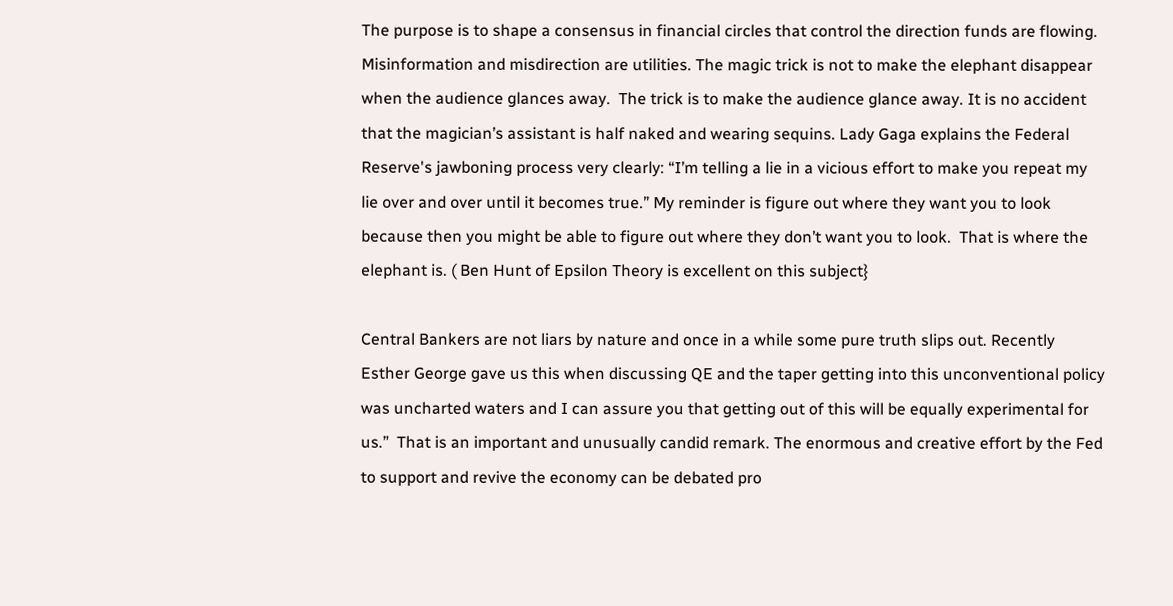The purpose is to shape a consensus in financial circles that control the direction funds are flowing.  Misinformation and misdirection are utilities. The magic trick is not to make the elephant disappear when the audience glances away.  The trick is to make the audience glance away. It is no accident that the magician’s assistant is half naked and wearing sequins. Lady Gaga explains the Federal Reserve's jawboning process very clearly: “I’m telling a lie in a vicious effort to make you repeat my lie over and over until it becomes true.” My reminder is figure out where they want you to look because then you might be able to figure out where they don’t want you to look.  That is where the elephant is. ( Ben Hunt of Epsilon Theory is excellent on this subject}

Central Bankers are not liars by nature and once in a while some pure truth slips out. Recently Esther George gave us this when discussing QE and the taper getting into this unconventional policy was uncharted waters and I can assure you that getting out of this will be equally experimental for us.”  That is an important and unusually candid remark. The enormous and creative effort by the Fed to support and revive the economy can be debated pro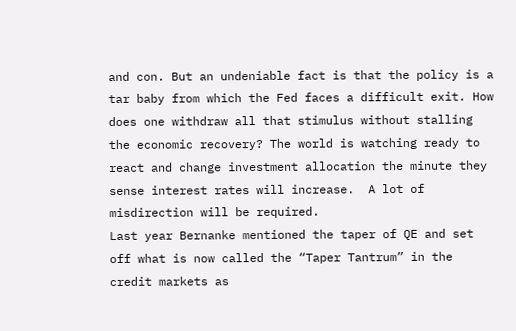and con. But an undeniable fact is that the policy is a tar baby from which the Fed faces a difficult exit. How does one withdraw all that stimulus without stalling the economic recovery? The world is watching ready to react and change investment allocation the minute they sense interest rates will increase.  A lot of misdirection will be required.
Last year Bernanke mentioned the taper of QE and set off what is now called the “Taper Tantrum” in the credit markets as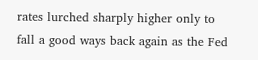rates lurched sharply higher only to fall a good ways back again as the Fed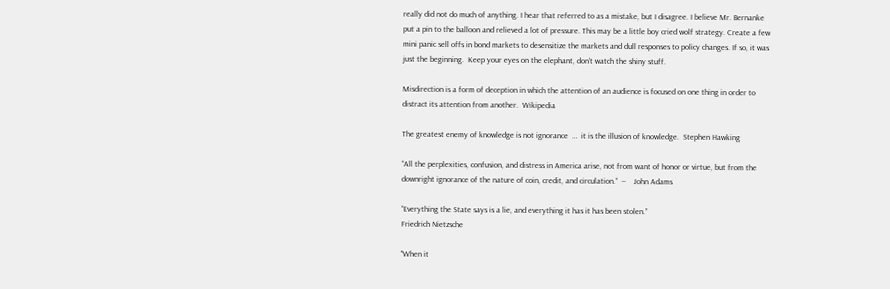really did not do much of anything. I hear that referred to as a mistake, but I disagree. I believe Mr. Bernanke put a pin to the balloon and relieved a lot of pressure. This may be a little boy cried wolf strategy. Create a few mini panic sell offs in bond markets to desensitize the markets and dull responses to policy changes. If so, it was just the beginning.  Keep your eyes on the elephant, don’t watch the shiny stuff.

Misdirection is a form of deception in which the attention of an audience is focused on one thing in order to distract its attention from another.  Wikipedia

The greatest enemy of knowledge is not ignorance  …  it is the illusion of knowledge.  Stephen Hawking

“All the perplexities, confusion, and distress in America arise, not from want of honor or virtue, but from the downright ignorance of the nature of coin, credit, and circulation.”  --    John Adams

“Everything the State says is a lie, and everything it has it has been stolen.”
Friedrich Nietzsche

"When it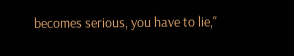becomes serious, you have to lie,"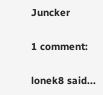Juncker

1 comment:

lonek8 said...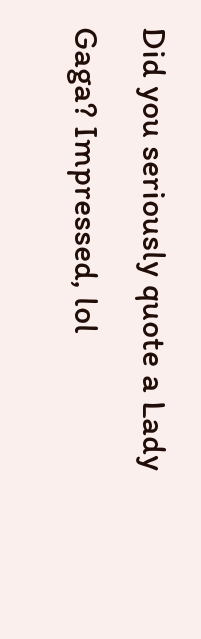Did you seriously quote a Lady Gaga? Impressed, lol